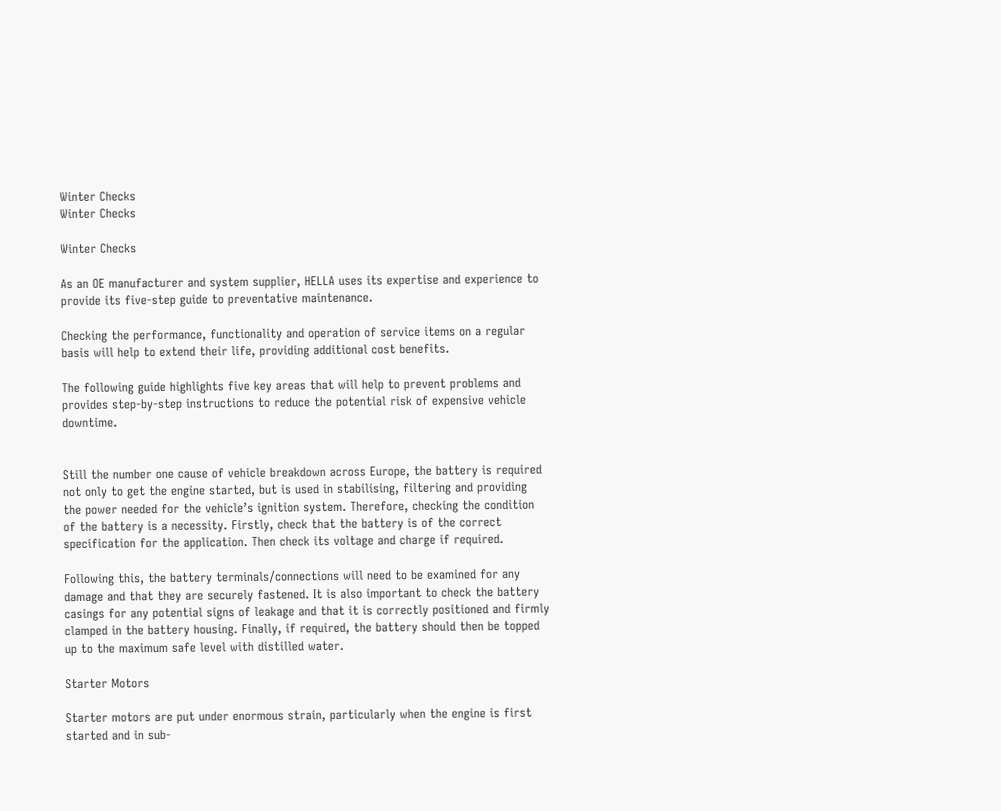Winter Checks
Winter Checks

Winter Checks

As an OE manufacturer and system supplier, HELLA uses its expertise and experience to provide its five-step guide to preventative maintenance.

Checking the performance, functionality and operation of service items on a regular basis will help to extend their life, providing additional cost benefits.

The following guide highlights five key areas that will help to prevent problems and provides step-by-step instructions to reduce the potential risk of expensive vehicle downtime.


Still the number one cause of vehicle breakdown across Europe, the battery is required not only to get the engine started, but is used in stabilising, filtering and providing the power needed for the vehicle’s ignition system. Therefore, checking the condition of the battery is a necessity. Firstly, check that the battery is of the correct specification for the application. Then check its voltage and charge if required.

Following this, the battery terminals/connections will need to be examined for any damage and that they are securely fastened. It is also important to check the battery casings for any potential signs of leakage and that it is correctly positioned and firmly clamped in the battery housing. Finally, if required, the battery should then be topped up to the maximum safe level with distilled water.

Starter Motors

Starter motors are put under enormous strain, particularly when the engine is first started and in sub-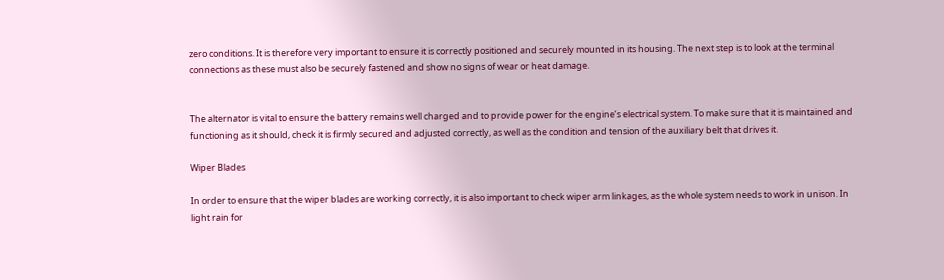zero conditions. It is therefore very important to ensure it is correctly positioned and securely mounted in its housing. The next step is to look at the terminal connections as these must also be securely fastened and show no signs of wear or heat damage.


The alternator is vital to ensure the battery remains well charged and to provide power for the engine’s electrical system. To make sure that it is maintained and functioning as it should, check it is firmly secured and adjusted correctly, as well as the condition and tension of the auxiliary belt that drives it.

Wiper Blades

In order to ensure that the wiper blades are working correctly, it is also important to check wiper arm linkages, as the whole system needs to work in unison. In light rain for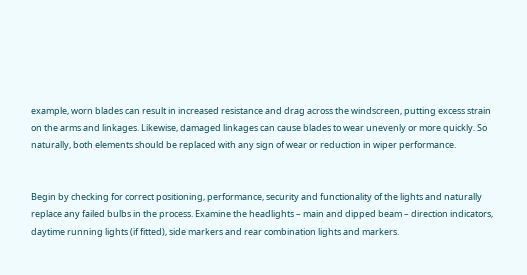example, worn blades can result in increased resistance and drag across the windscreen, putting excess strain on the arms and linkages. Likewise, damaged linkages can cause blades to wear unevenly or more quickly. So naturally, both elements should be replaced with any sign of wear or reduction in wiper performance.


Begin by checking for correct positioning, performance, security and functionality of the lights and naturally replace any failed bulbs in the process. Examine the headlights – main and dipped beam – direction indicators, daytime running lights (if fitted), side markers and rear combination lights and markers.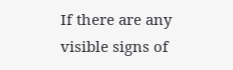If there are any visible signs of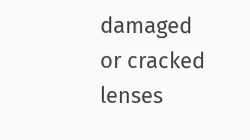damaged or cracked lenses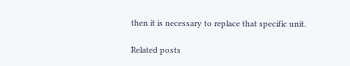then it is necessary to replace that specific unit.

Related posts